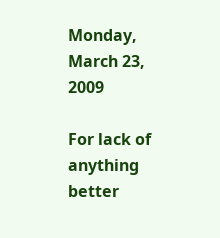Monday, March 23, 2009

For lack of anything better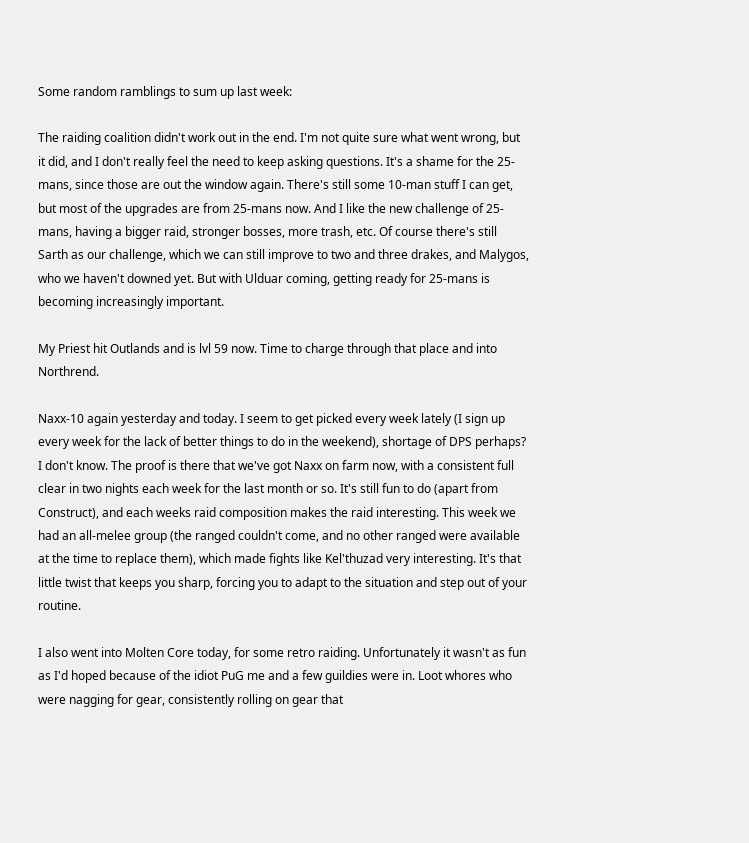Some random ramblings to sum up last week:

The raiding coalition didn't work out in the end. I'm not quite sure what went wrong, but it did, and I don't really feel the need to keep asking questions. It's a shame for the 25-mans, since those are out the window again. There's still some 10-man stuff I can get, but most of the upgrades are from 25-mans now. And I like the new challenge of 25-mans, having a bigger raid, stronger bosses, more trash, etc. Of course there's still Sarth as our challenge, which we can still improve to two and three drakes, and Malygos, who we haven't downed yet. But with Ulduar coming, getting ready for 25-mans is becoming increasingly important.

My Priest hit Outlands and is lvl 59 now. Time to charge through that place and into Northrend.

Naxx-10 again yesterday and today. I seem to get picked every week lately (I sign up every week for the lack of better things to do in the weekend), shortage of DPS perhaps? I don't know. The proof is there that we've got Naxx on farm now, with a consistent full clear in two nights each week for the last month or so. It's still fun to do (apart from Construct), and each weeks raid composition makes the raid interesting. This week we had an all-melee group (the ranged couldn't come, and no other ranged were available at the time to replace them), which made fights like Kel'thuzad very interesting. It's that little twist that keeps you sharp, forcing you to adapt to the situation and step out of your routine.

I also went into Molten Core today, for some retro raiding. Unfortunately it wasn't as fun as I'd hoped because of the idiot PuG me and a few guildies were in. Loot whores who were nagging for gear, consistently rolling on gear that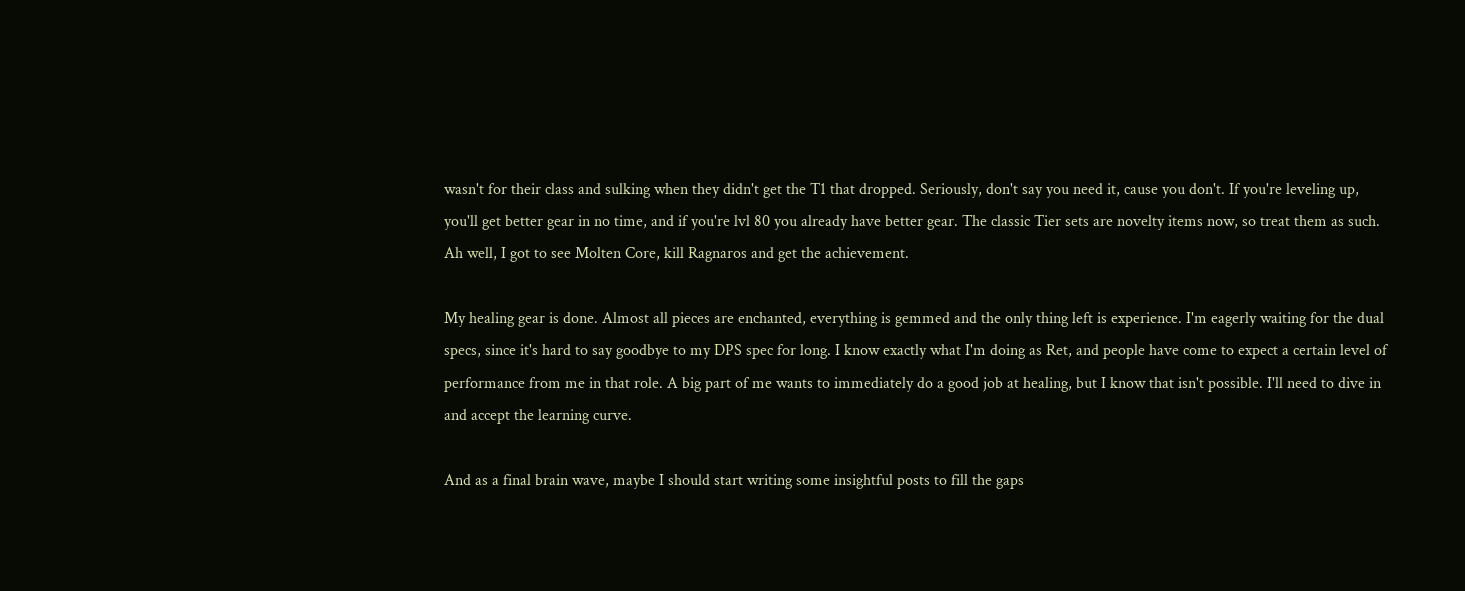wasn't for their class and sulking when they didn't get the T1 that dropped. Seriously, don't say you need it, cause you don't. If you're leveling up, you'll get better gear in no time, and if you're lvl 80 you already have better gear. The classic Tier sets are novelty items now, so treat them as such. Ah well, I got to see Molten Core, kill Ragnaros and get the achievement.

My healing gear is done. Almost all pieces are enchanted, everything is gemmed and the only thing left is experience. I'm eagerly waiting for the dual specs, since it's hard to say goodbye to my DPS spec for long. I know exactly what I'm doing as Ret, and people have come to expect a certain level of performance from me in that role. A big part of me wants to immediately do a good job at healing, but I know that isn't possible. I'll need to dive in and accept the learning curve.

And as a final brain wave, maybe I should start writing some insightful posts to fill the gaps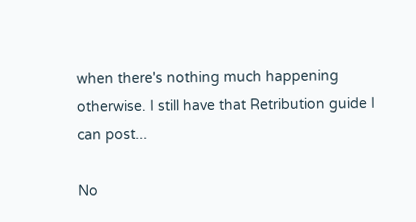when there's nothing much happening otherwise. I still have that Retribution guide I can post...

No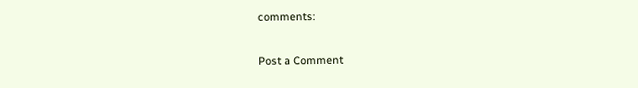comments:

Post a Comment